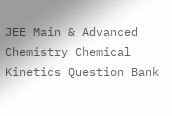JEE Main & Advanced Chemistry Chemical Kinetics Question Bank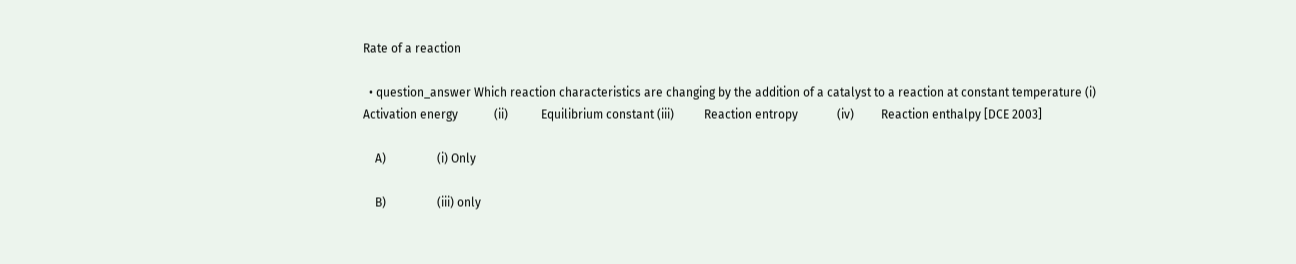Rate of a reaction

  • question_answer Which reaction characteristics are changing by the addition of a catalyst to a reaction at constant temperature (i)            Activation energy            (ii)           Equilibrium constant (iii)          Reaction entropy             (iv)         Reaction enthalpy [DCE 2003]

    A)                 (i) Only

    B)                 (iii) only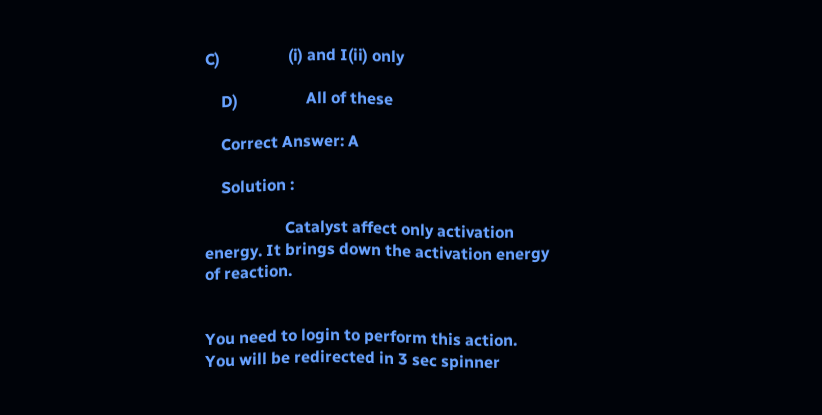C)                 (i) and I(ii) only

    D)                 All of these

    Correct Answer: A

    Solution :

                    Catalyst affect only activation energy. It brings down the activation energy of reaction.


You need to login to perform this action.
You will be redirected in 3 sec spinner